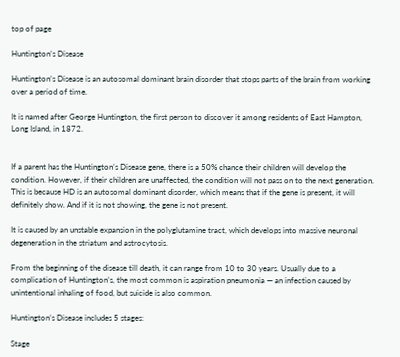top of page

Huntington’s Disease

Huntington’s Disease is an autosomal dominant brain disorder that stops parts of the brain from working over a period of time.

It is named after George Huntington, the first person to discover it among residents of East Hampton, Long Island, in 1872.


If a parent has the Huntington’s Disease gene, there is a 50% chance their children will develop the condition. However, if their children are unaffected, the condition will not pass on to the next generation. This is because HD is an autosomal dominant disorder, which means that if the gene is present, it will definitely show. And if it is not showing, the gene is not present.

It is caused by an unstable expansion in the polyglutamine tract, which develops into massive neuronal degeneration in the striatum and astrocytosis.

From the beginning of the disease till death, it can range from 10 to 30 years. Usually due to a complication of Huntington’s, the most common is aspiration pneumonia — an infection caused by unintentional inhaling of food, but suicide is also common.

Huntington’s Disease includes 5 stages:

Stage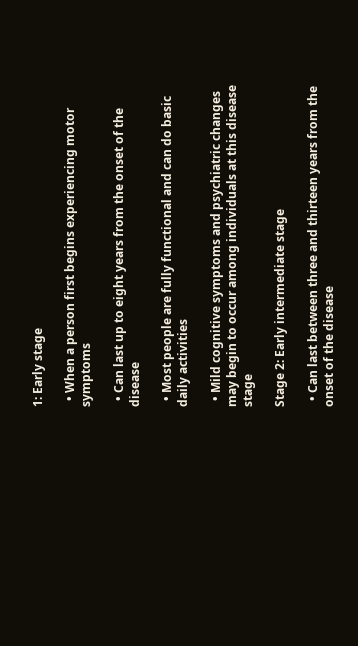1: Early stage

  • When a person first begins experiencing motor symptoms

  • Can last up to eight years from the onset of the disease

  • Most people are fully functional and can do basic daily activities

  • Mild cognitive symptoms and psychiatric changes may begin to occur among individuals at this disease stage

Stage 2: Early intermediate stage

  • Can last between three and thirteen years from the onset of the disease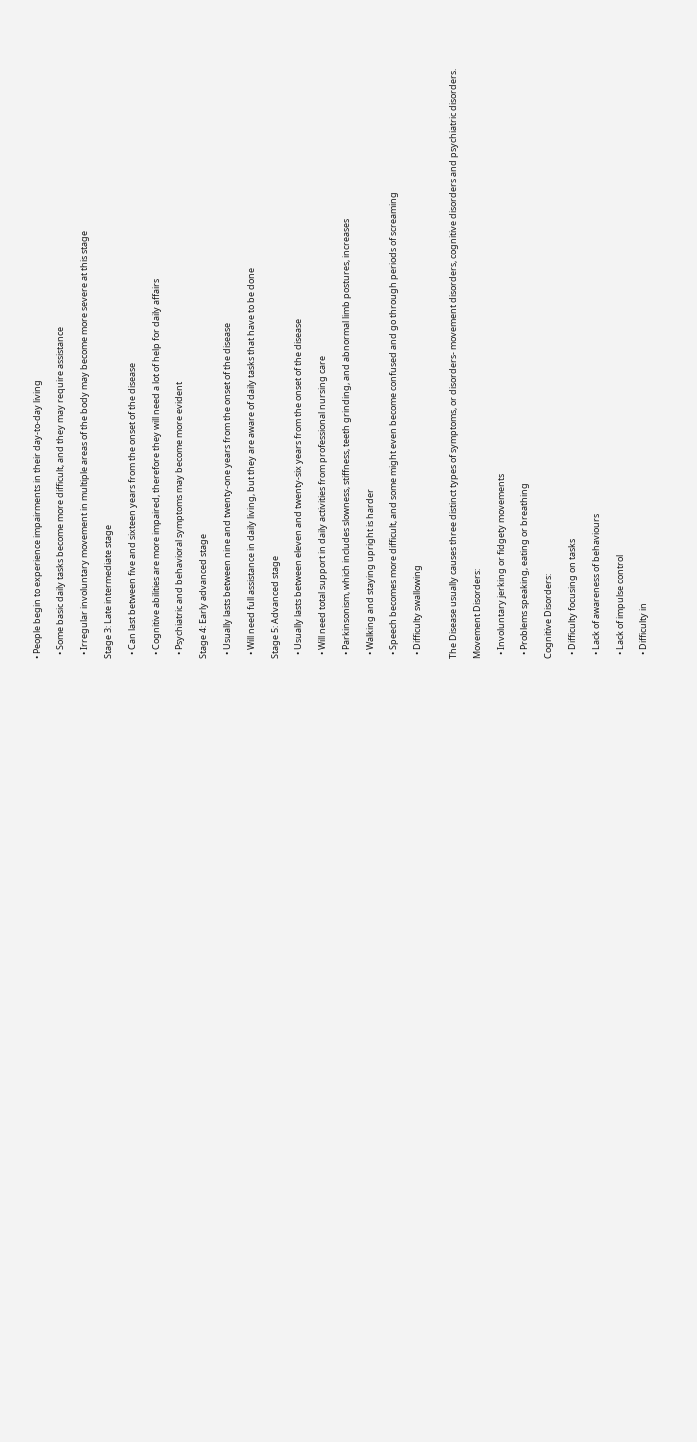• People begin to experience impairments in their day-to-day living

  • Some basic daily tasks become more difficult, and they may require assistance

  • Irregular involuntary movement in multiple areas of the body may become more severe at this stage

Stage 3: Late intermediate stage

  • Can last between five and sixteen years from the onset of the disease

  • Cognitive abilities are more impaired, therefore they will need a lot of help for daily affairs

  • Psychiatric and behavioral symptoms may become more evident

Stage 4: Early advanced stage

  • Usually lasts between nine and twenty-one years from the onset of the disease

  • Will need full assistance in daily living, but they are aware of daily tasks that have to be done

Stage 5: Advanced stage

  • Usually lasts between eleven and twenty-six years from the onset of the disease

  • Will need total support in daily activities from professional nursing care

  • Parkinsonism, which includes slowness, stiffness, teeth grinding, and abnormal limb postures, increases

  • Walking and staying upright is harder

  • Speech becomes more difficult, and some might even become confused and go through periods of screaming

  • Difficulty swallowing


The Disease usually causes three distinct types of symptoms, or disorders- movement disorders, cognitive disorders and psychiatric disorders.

Movement Disorders:

  • Involuntary jerking or fidgety movements

  • Problems speaking, eating or breathing

Cognitive Disorders:

  • Difficulty focusing on tasks

  • Lack of awareness of behaviours

  • Lack of impulse control

  • Difficulty in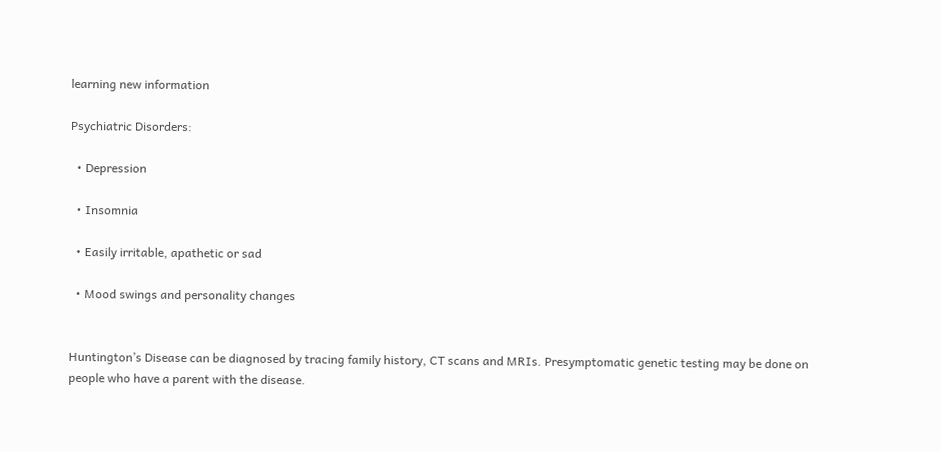learning new information

Psychiatric Disorders:

  • Depression

  • Insomnia

  • Easily irritable, apathetic or sad

  • Mood swings and personality changes


Huntington’s Disease can be diagnosed by tracing family history, CT scans and MRIs. Presymptomatic genetic testing may be done on people who have a parent with the disease.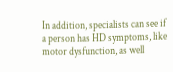In addition, specialists can see if a person has HD symptoms, like motor dysfunction, as well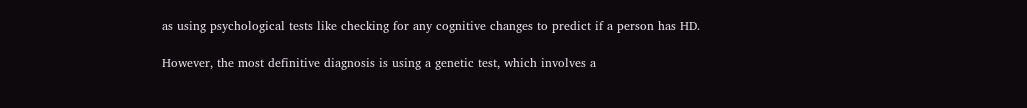as using psychological tests like checking for any cognitive changes to predict if a person has HD.

However, the most definitive diagnosis is using a genetic test, which involves a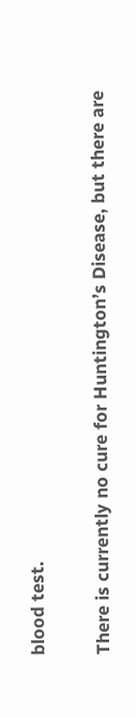blood test.


There is currently no cure for Huntington’s Disease, but there are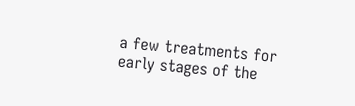a few treatments for early stages of the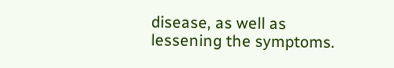disease, as well as lessening the symptoms.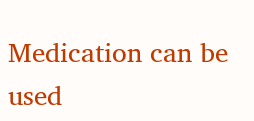Medication can be used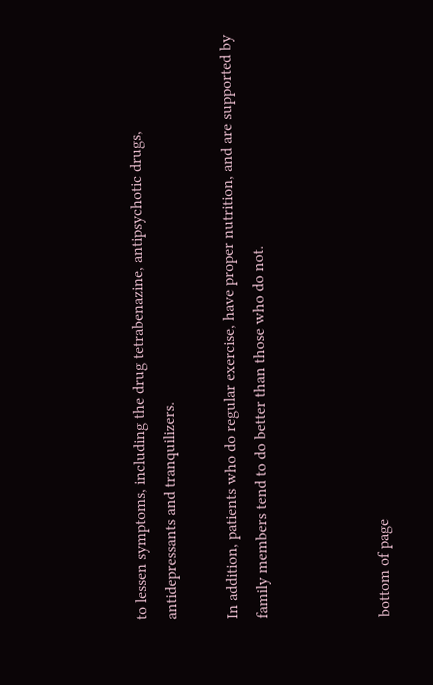to lessen symptoms, including the drug tetrabenazine, antipsychotic drugs, antidepressants and tranquilizers.

In addition, patients who do regular exercise, have proper nutrition, and are supported by family members tend to do better than those who do not.



bottom of page